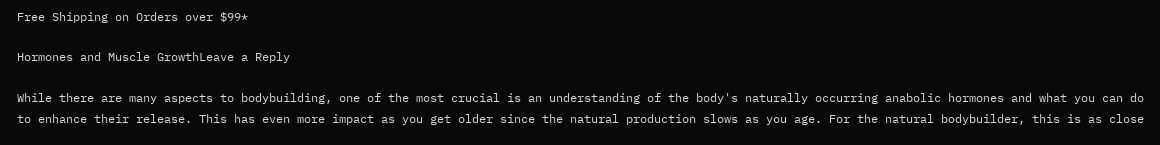Free Shipping on Orders over $99*

Hormones and Muscle GrowthLeave a Reply

While there are many aspects to bodybuilding, one of the most crucial is an understanding of the body's naturally occurring anabolic hormones and what you can do to enhance their release. This has even more impact as you get older since the natural production slows as you age. For the natural bodybuilder, this is as close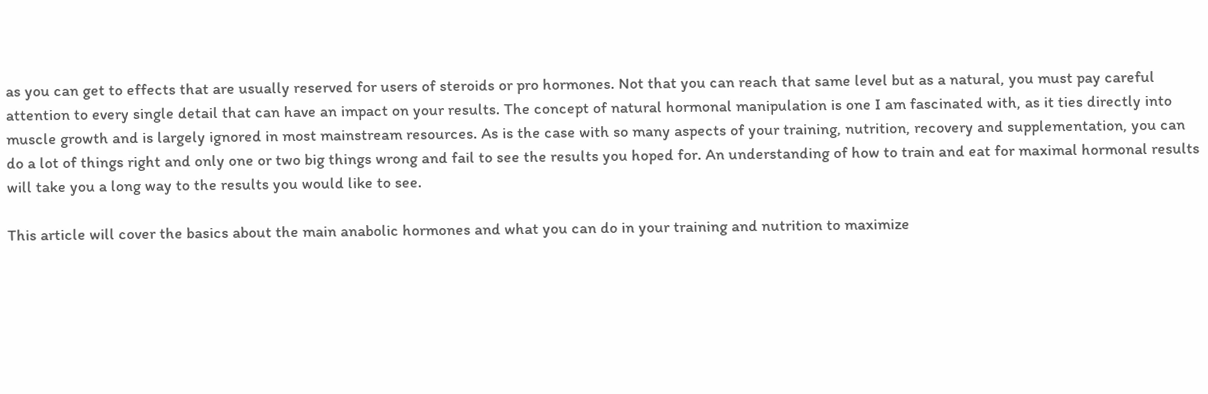as you can get to effects that are usually reserved for users of steroids or pro hormones. Not that you can reach that same level but as a natural, you must pay careful attention to every single detail that can have an impact on your results. The concept of natural hormonal manipulation is one I am fascinated with, as it ties directly into muscle growth and is largely ignored in most mainstream resources. As is the case with so many aspects of your training, nutrition, recovery and supplementation, you can do a lot of things right and only one or two big things wrong and fail to see the results you hoped for. An understanding of how to train and eat for maximal hormonal results will take you a long way to the results you would like to see.

This article will cover the basics about the main anabolic hormones and what you can do in your training and nutrition to maximize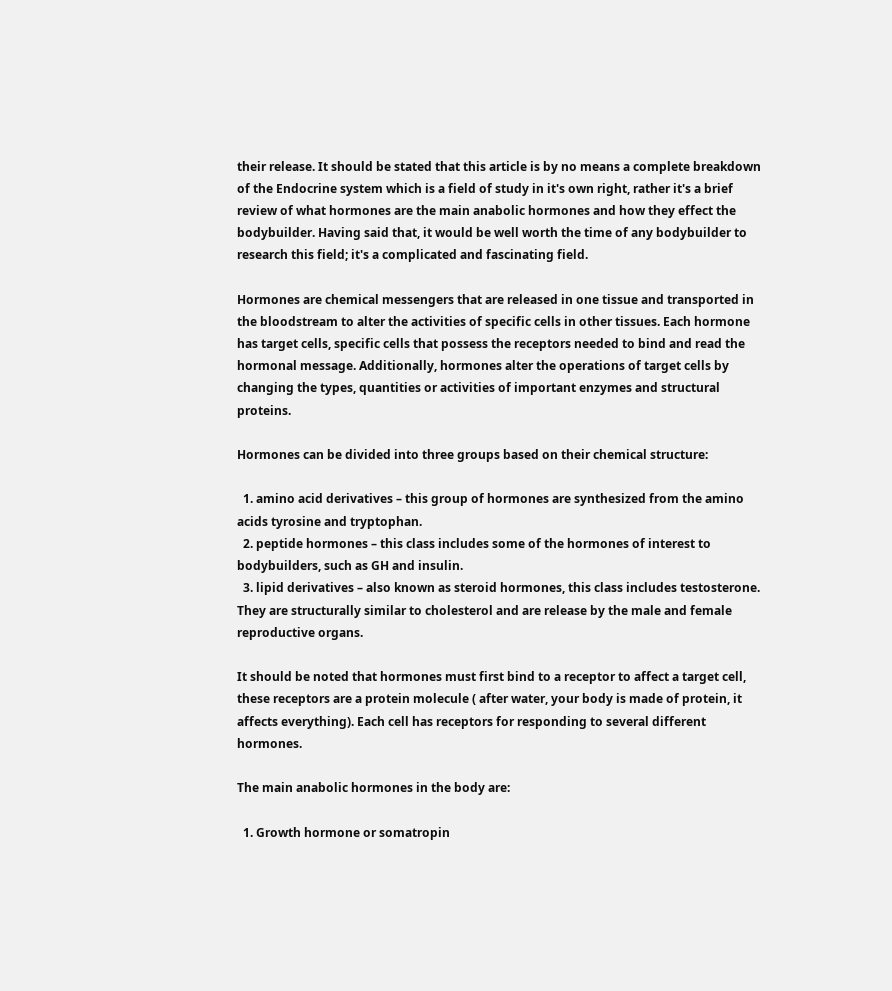their release. It should be stated that this article is by no means a complete breakdown of the Endocrine system which is a field of study in it's own right, rather it's a brief review of what hormones are the main anabolic hormones and how they effect the bodybuilder. Having said that, it would be well worth the time of any bodybuilder to research this field; it's a complicated and fascinating field.

Hormones are chemical messengers that are released in one tissue and transported in the bloodstream to alter the activities of specific cells in other tissues. Each hormone has target cells, specific cells that possess the receptors needed to bind and read the hormonal message. Additionally, hormones alter the operations of target cells by changing the types, quantities or activities of important enzymes and structural proteins.

Hormones can be divided into three groups based on their chemical structure:

  1. amino acid derivatives – this group of hormones are synthesized from the amino acids tyrosine and tryptophan.
  2. peptide hormones – this class includes some of the hormones of interest to bodybuilders, such as GH and insulin.
  3. lipid derivatives – also known as steroid hormones, this class includes testosterone. They are structurally similar to cholesterol and are release by the male and female reproductive organs.

It should be noted that hormones must first bind to a receptor to affect a target cell, these receptors are a protein molecule ( after water, your body is made of protein, it affects everything). Each cell has receptors for responding to several different hormones.

The main anabolic hormones in the body are:

  1. Growth hormone or somatropin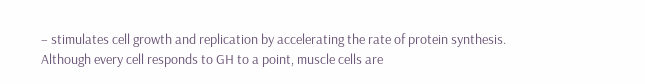– stimulates cell growth and replication by accelerating the rate of protein synthesis. Although every cell responds to GH to a point, muscle cells are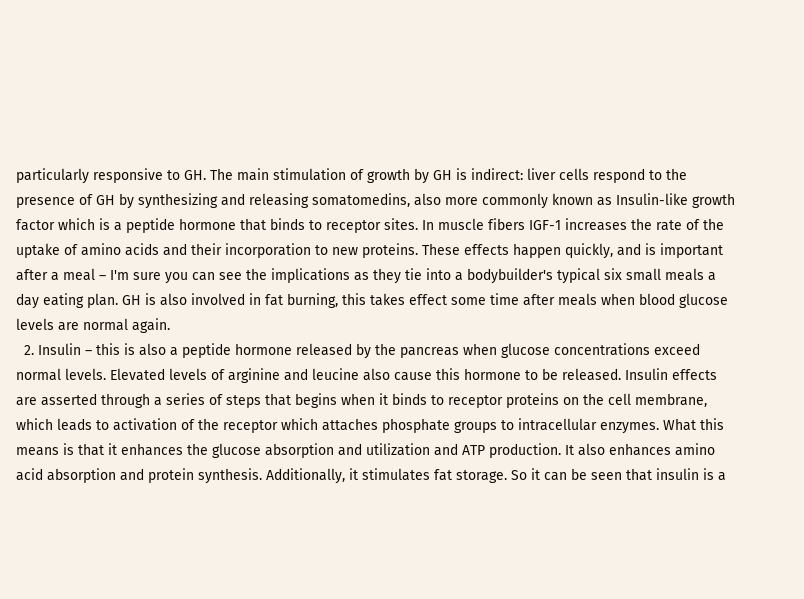particularly responsive to GH. The main stimulation of growth by GH is indirect: liver cells respond to the presence of GH by synthesizing and releasing somatomedins, also more commonly known as Insulin-like growth factor which is a peptide hormone that binds to receptor sites. In muscle fibers IGF-1 increases the rate of the uptake of amino acids and their incorporation to new proteins. These effects happen quickly, and is important after a meal – I'm sure you can see the implications as they tie into a bodybuilder's typical six small meals a day eating plan. GH is also involved in fat burning, this takes effect some time after meals when blood glucose levels are normal again.
  2. Insulin – this is also a peptide hormone released by the pancreas when glucose concentrations exceed normal levels. Elevated levels of arginine and leucine also cause this hormone to be released. Insulin effects are asserted through a series of steps that begins when it binds to receptor proteins on the cell membrane, which leads to activation of the receptor which attaches phosphate groups to intracellular enzymes. What this means is that it enhances the glucose absorption and utilization and ATP production. It also enhances amino acid absorption and protein synthesis. Additionally, it stimulates fat storage. So it can be seen that insulin is a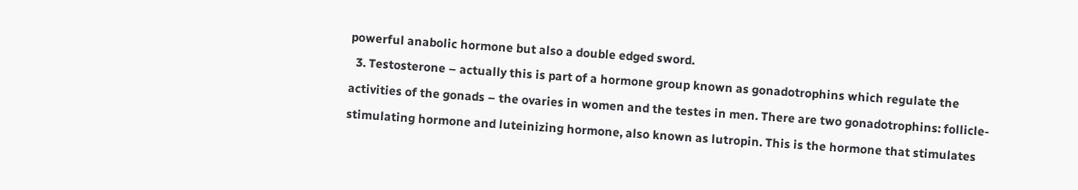powerful anabolic hormone but also a double edged sword.
  3. Testosterone – actually this is part of a hormone group known as gonadotrophins which regulate the activities of the gonads – the ovaries in women and the testes in men. There are two gonadotrophins: follicle-stimulating hormone and luteinizing hormone, also known as lutropin. This is the hormone that stimulates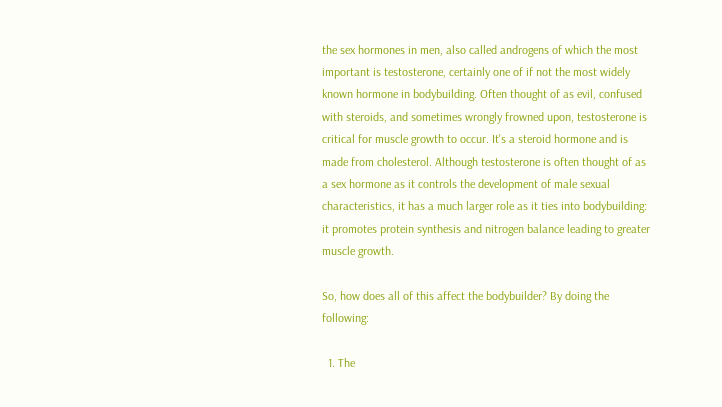the sex hormones in men, also called androgens of which the most important is testosterone, certainly one of if not the most widely known hormone in bodybuilding. Often thought of as evil, confused with steroids, and sometimes wrongly frowned upon, testosterone is critical for muscle growth to occur. It's a steroid hormone and is made from cholesterol. Although testosterone is often thought of as a sex hormone as it controls the development of male sexual characteristics, it has a much larger role as it ties into bodybuilding: it promotes protein synthesis and nitrogen balance leading to greater muscle growth.

So, how does all of this affect the bodybuilder? By doing the following:

  1. The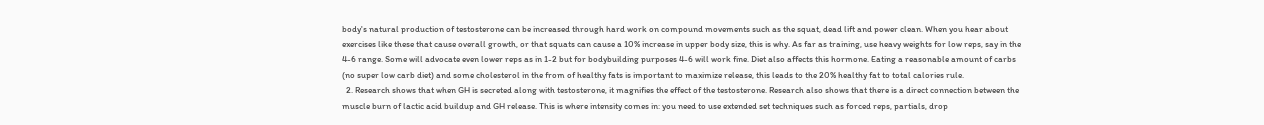body's natural production of testosterone can be increased through hard work on compound movements such as the squat, dead lift and power clean. When you hear about exercises like these that cause overall growth, or that squats can cause a 10% increase in upper body size, this is why. As far as training, use heavy weights for low reps, say in the 4-6 range. Some will advocate even lower reps as in 1-2 but for bodybuilding purposes 4-6 will work fine. Diet also affects this hormone. Eating a reasonable amount of carbs (no super low carb diet) and some cholesterol in the from of healthy fats is important to maximize release, this leads to the 20% healthy fat to total calories rule.
  2. Research shows that when GH is secreted along with testosterone, it magnifies the effect of the testosterone. Research also shows that there is a direct connection between the muscle burn of lactic acid buildup and GH release. This is where intensity comes in: you need to use extended set techniques such as forced reps, partials, drop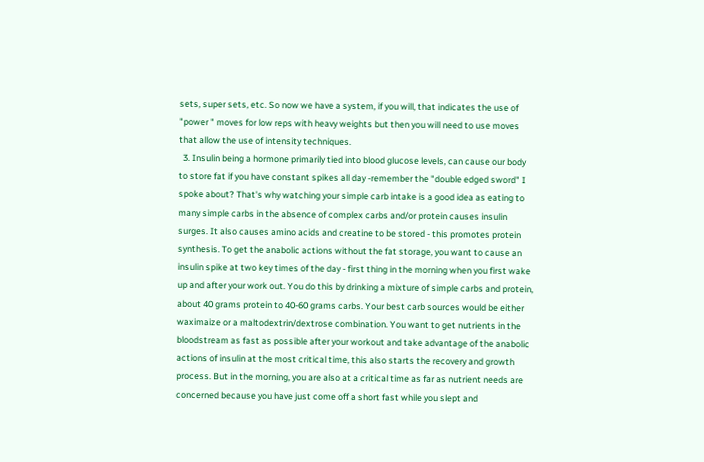sets, super sets, etc. So now we have a system, if you will, that indicates the use of "power " moves for low reps with heavy weights but then you will need to use moves that allow the use of intensity techniques.
  3. Insulin being a hormone primarily tied into blood glucose levels, can cause our body to store fat if you have constant spikes all day -remember the "double edged sword" I spoke about? That's why watching your simple carb intake is a good idea as eating to many simple carbs in the absence of complex carbs and/or protein causes insulin surges. It also causes amino acids and creatine to be stored - this promotes protein synthesis. To get the anabolic actions without the fat storage, you want to cause an insulin spike at two key times of the day - first thing in the morning when you first wake up and after your work out. You do this by drinking a mixture of simple carbs and protein, about 40 grams protein to 40-60 grams carbs. Your best carb sources would be either waximaize or a maltodextrin/dextrose combination. You want to get nutrients in the bloodstream as fast as possible after your workout and take advantage of the anabolic actions of insulin at the most critical time, this also starts the recovery and growth process. But in the morning, you are also at a critical time as far as nutrient needs are concerned because you have just come off a short fast while you slept and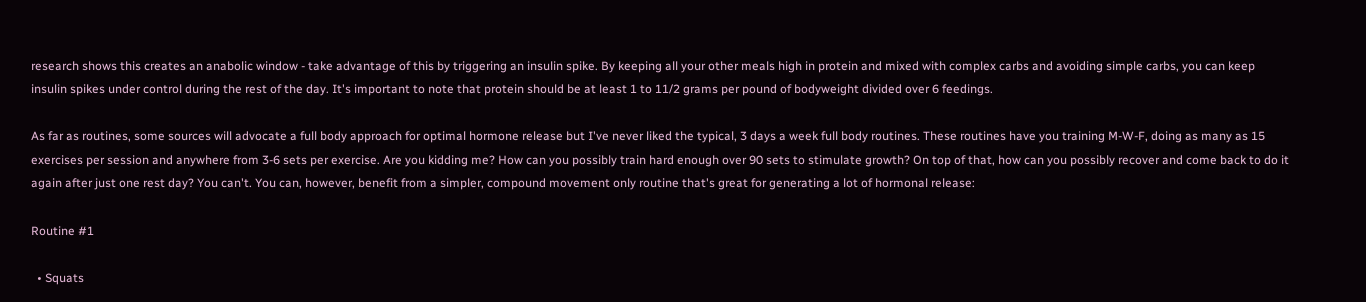research shows this creates an anabolic window - take advantage of this by triggering an insulin spike. By keeping all your other meals high in protein and mixed with complex carbs and avoiding simple carbs, you can keep insulin spikes under control during the rest of the day. It's important to note that protein should be at least 1 to 11/2 grams per pound of bodyweight divided over 6 feedings.

As far as routines, some sources will advocate a full body approach for optimal hormone release but I've never liked the typical, 3 days a week full body routines. These routines have you training M-W-F, doing as many as 15 exercises per session and anywhere from 3-6 sets per exercise. Are you kidding me? How can you possibly train hard enough over 90 sets to stimulate growth? On top of that, how can you possibly recover and come back to do it again after just one rest day? You can't. You can, however, benefit from a simpler, compound movement only routine that's great for generating a lot of hormonal release:

Routine #1

  • Squats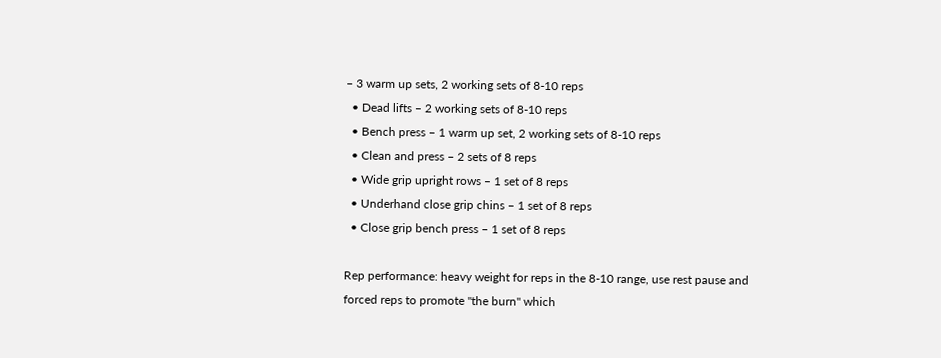– 3 warm up sets, 2 working sets of 8-10 reps
  • Dead lifts – 2 working sets of 8-10 reps
  • Bench press – 1 warm up set, 2 working sets of 8-10 reps
  • Clean and press – 2 sets of 8 reps
  • Wide grip upright rows – 1 set of 8 reps
  • Underhand close grip chins – 1 set of 8 reps
  • Close grip bench press – 1 set of 8 reps

Rep performance: heavy weight for reps in the 8-10 range, use rest pause and forced reps to promote "the burn" which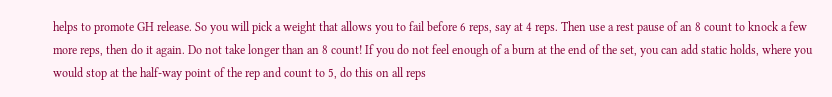helps to promote GH release. So you will pick a weight that allows you to fail before 6 reps, say at 4 reps. Then use a rest pause of an 8 count to knock a few more reps, then do it again. Do not take longer than an 8 count! If you do not feel enough of a burn at the end of the set, you can add static holds, where you would stop at the half-way point of the rep and count to 5, do this on all reps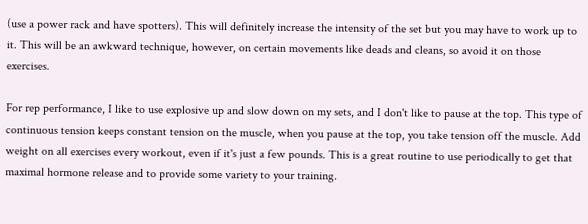(use a power rack and have spotters). This will definitely increase the intensity of the set but you may have to work up to it. This will be an awkward technique, however, on certain movements like deads and cleans, so avoid it on those exercises.

For rep performance, I like to use explosive up and slow down on my sets, and I don't like to pause at the top. This type of continuous tension keeps constant tension on the muscle, when you pause at the top, you take tension off the muscle. Add weight on all exercises every workout, even if it's just a few pounds. This is a great routine to use periodically to get that maximal hormone release and to provide some variety to your training.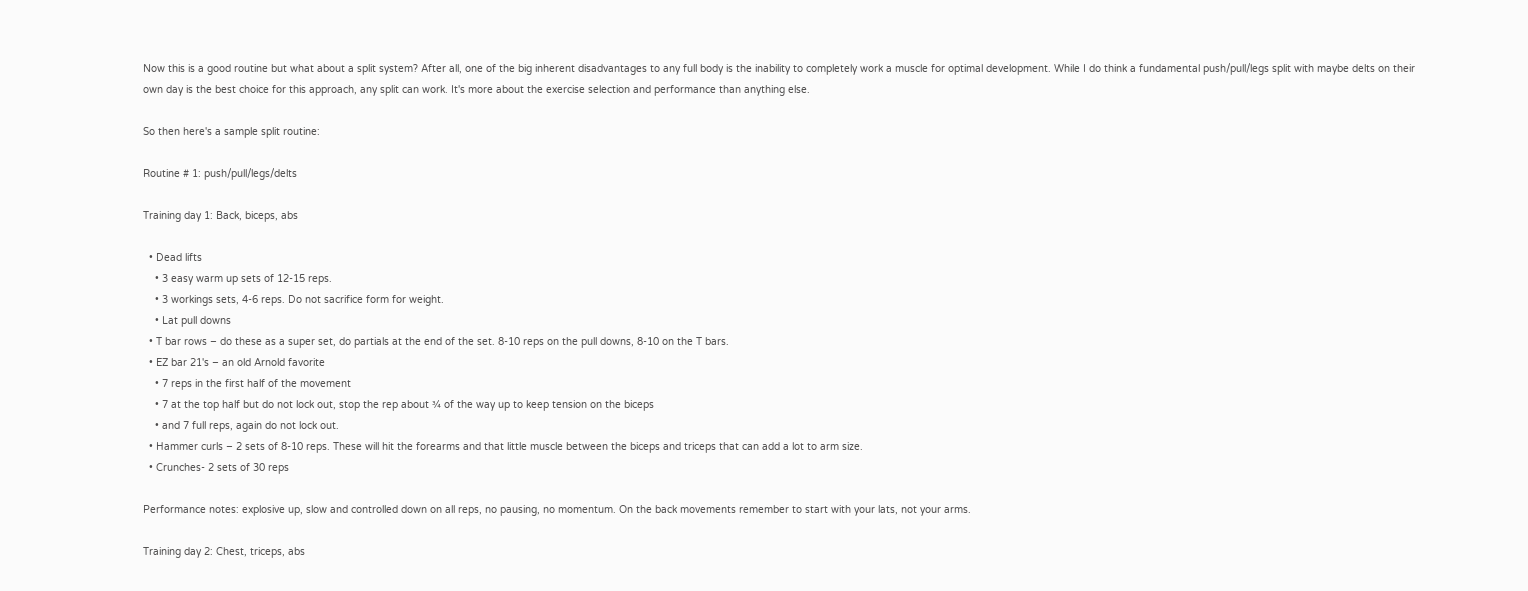Now this is a good routine but what about a split system? After all, one of the big inherent disadvantages to any full body is the inability to completely work a muscle for optimal development. While I do think a fundamental push/pull/legs split with maybe delts on their own day is the best choice for this approach, any split can work. It's more about the exercise selection and performance than anything else.

So then here's a sample split routine:

Routine # 1: push/pull/legs/delts

Training day 1: Back, biceps, abs

  • Dead lifts
    • 3 easy warm up sets of 12-15 reps.
    • 3 workings sets, 4-6 reps. Do not sacrifice form for weight.
    • Lat pull downs
  • T bar rows – do these as a super set, do partials at the end of the set. 8-10 reps on the pull downs, 8-10 on the T bars.
  • EZ bar 21's – an old Arnold favorite
    • 7 reps in the first half of the movement
    • 7 at the top half but do not lock out, stop the rep about ¾ of the way up to keep tension on the biceps
    • and 7 full reps, again do not lock out.
  • Hammer curls – 2 sets of 8-10 reps. These will hit the forearms and that little muscle between the biceps and triceps that can add a lot to arm size.
  • Crunches- 2 sets of 30 reps

Performance notes: explosive up, slow and controlled down on all reps, no pausing, no momentum. On the back movements remember to start with your lats, not your arms.

Training day 2: Chest, triceps, abs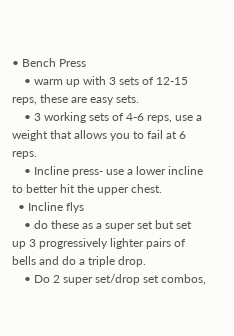• Bench Press
    • warm up with 3 sets of 12-15 reps, these are easy sets.
    • 3 working sets of 4-6 reps, use a weight that allows you to fail at 6 reps.
    • Incline press- use a lower incline to better hit the upper chest.
  • Incline flys
    • do these as a super set but set up 3 progressively lighter pairs of bells and do a triple drop.
    • Do 2 super set/drop set combos,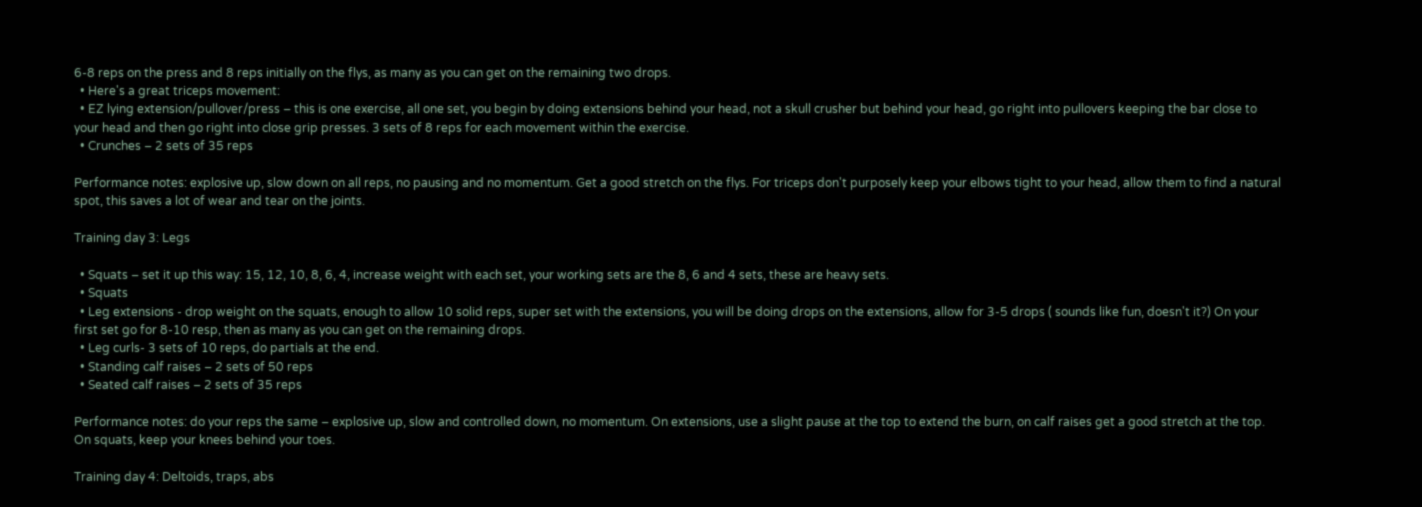6-8 reps on the press and 8 reps initially on the flys, as many as you can get on the remaining two drops.
  • Here's a great triceps movement:
  • EZ lying extension/pullover/press – this is one exercise, all one set, you begin by doing extensions behind your head, not a skull crusher but behind your head, go right into pullovers keeping the bar close to your head and then go right into close grip presses. 3 sets of 8 reps for each movement within the exercise.
  • Crunches – 2 sets of 35 reps

Performance notes: explosive up, slow down on all reps, no pausing and no momentum. Get a good stretch on the flys. For triceps don't purposely keep your elbows tight to your head, allow them to find a natural spot, this saves a lot of wear and tear on the joints.

Training day 3: Legs

  • Squats – set it up this way: 15, 12, 10, 8, 6, 4, increase weight with each set, your working sets are the 8, 6 and 4 sets, these are heavy sets.
  • Squats
  • Leg extensions - drop weight on the squats, enough to allow 10 solid reps, super set with the extensions, you will be doing drops on the extensions, allow for 3-5 drops ( sounds like fun, doesn't it?) On your first set go for 8-10 resp, then as many as you can get on the remaining drops.
  • Leg curls- 3 sets of 10 reps, do partials at the end.
  • Standing calf raises – 2 sets of 50 reps
  • Seated calf raises – 2 sets of 35 reps

Performance notes: do your reps the same – explosive up, slow and controlled down, no momentum. On extensions, use a slight pause at the top to extend the burn, on calf raises get a good stretch at the top. On squats, keep your knees behind your toes.

Training day 4: Deltoids, traps, abs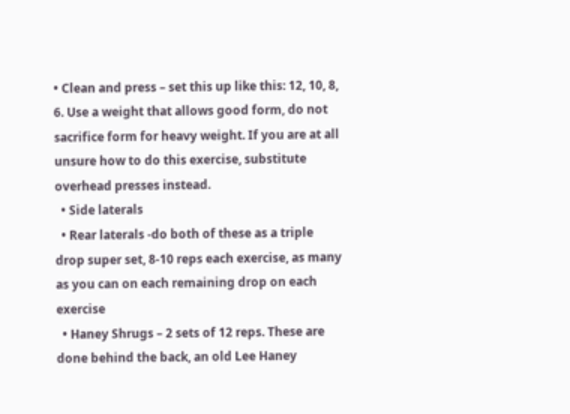• Clean and press – set this up like this: 12, 10, 8, 6. Use a weight that allows good form, do not sacrifice form for heavy weight. If you are at all unsure how to do this exercise, substitute overhead presses instead.
  • Side laterals
  • Rear laterals -do both of these as a triple drop super set, 8-10 reps each exercise, as many as you can on each remaining drop on each exercise
  • Haney Shrugs – 2 sets of 12 reps. These are done behind the back, an old Lee Haney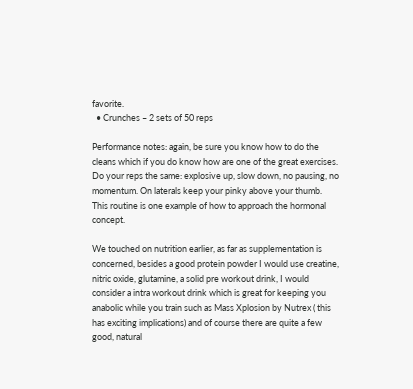favorite.
  • Crunches – 2 sets of 50 reps

Performance notes: again, be sure you know how to do the cleans which if you do know how are one of the great exercises. Do your reps the same: explosive up, slow down, no pausing, no momentum. On laterals keep your pinky above your thumb.
This routine is one example of how to approach the hormonal concept.

We touched on nutrition earlier, as far as supplementation is concerned, besides a good protein powder I would use creatine, nitric oxide, glutamine, a solid pre workout drink, I would consider a intra workout drink which is great for keeping you anabolic while you train such as Mass Xplosion by Nutrex ( this has exciting implications) and of course there are quite a few good, natural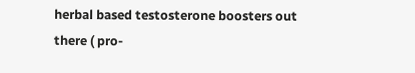herbal based testosterone boosters out there ( pro-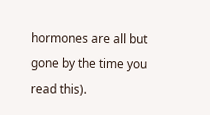hormones are all but gone by the time you read this).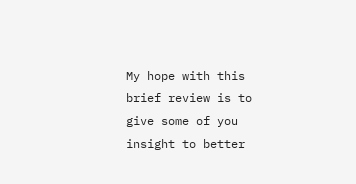My hope with this brief review is to give some of you insight to better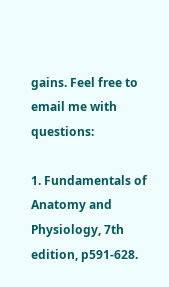gains. Feel free to email me with questions:

1. Fundamentals of Anatomy and Physiology, 7th edition, p591-628.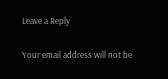Leave a Reply

Your email address will not be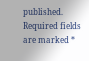published. Required fields are marked *